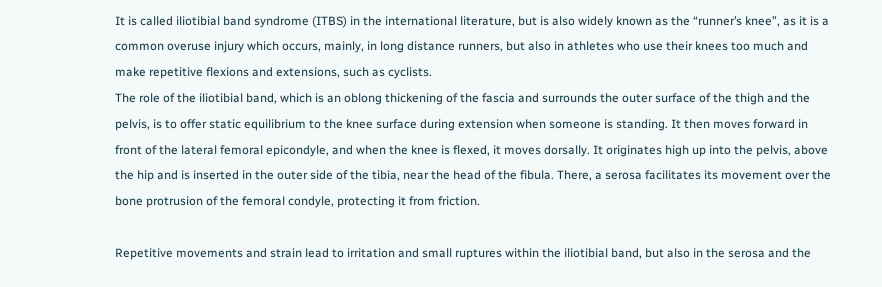It is called iliotibial band syndrome (ITBS) in the international literature, but is also widely known as the “runner’s knee”, as it is a common overuse injury which occurs, mainly, in long distance runners, but also in athletes who use their knees too much and make repetitive flexions and extensions, such as cyclists.
The role of the iliotibial band, which is an oblong thickening of the fascia and surrounds the outer surface of the thigh and the pelvis, is to offer static equilibrium to the knee surface during extension when someone is standing. It then moves forward in front of the lateral femoral epicondyle, and when the knee is flexed, it moves dorsally. It originates high up into the pelvis, above the hip and is inserted in the outer side of the tibia, near the head of the fibula. There, a serosa facilitates its movement over the bone protrusion of the femoral condyle, protecting it from friction.

Repetitive movements and strain lead to irritation and small ruptures within the iliotibial band, but also in the serosa and the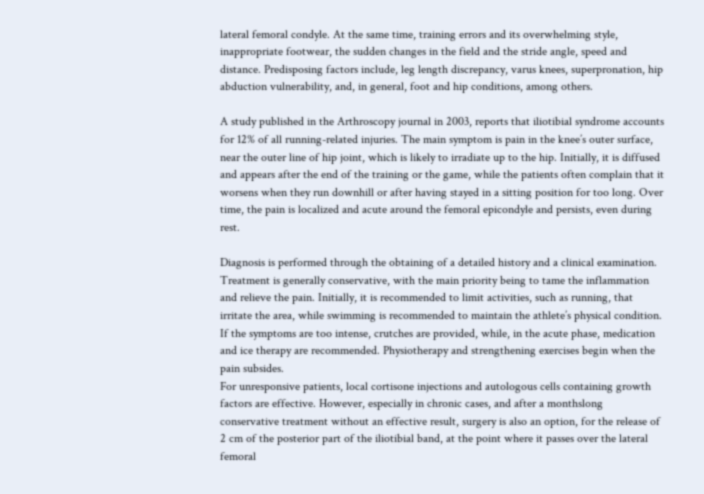lateral femoral condyle. At the same time, training errors and its overwhelming style, inappropriate footwear, the sudden changes in the field and the stride angle, speed and distance. Predisposing factors include, leg length discrepancy, varus knees, superpronation, hip abduction vulnerability, and, in general, foot and hip conditions, among others.

A study published in the Arthroscopy journal in 2003, reports that iliotibial syndrome accounts for 12% of all running-related injuries. The main symptom is pain in the knee’s outer surface, near the outer line of hip joint, which is likely to irradiate up to the hip. Initially, it is diffused and appears after the end of the training or the game, while the patients often complain that it worsens when they run downhill or after having stayed in a sitting position for too long. Over time, the pain is localized and acute around the femoral epicondyle and persists, even during rest.

Diagnosis is performed through the obtaining of a detailed history and a clinical examination. Treatment is generally conservative, with the main priority being to tame the inflammation and relieve the pain. Initially, it is recommended to limit activities, such as running, that irritate the area, while swimming is recommended to maintain the athlete’s physical condition. If the symptoms are too intense, crutches are provided, while, in the acute phase, medication and ice therapy are recommended. Physiotherapy and strengthening exercises begin when the pain subsides.
For unresponsive patients, local cortisone injections and autologous cells containing growth factors are effective. However, especially in chronic cases, and after a monthslong conservative treatment without an effective result, surgery is also an option, for the release of 2 cm of the posterior part of the iliotibial band, at the point where it passes over the lateral femoral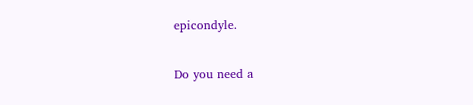epicondyle.

Do you need a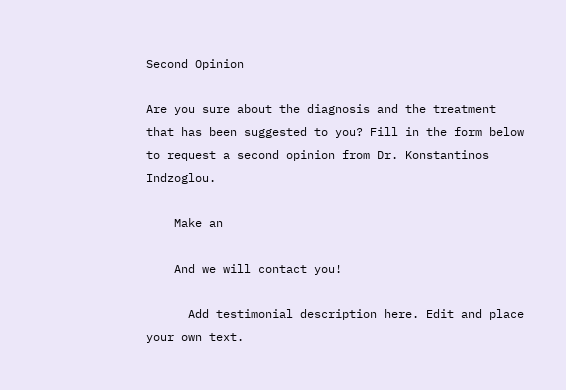Second Opinion

Are you sure about the diagnosis and the treatment that has been suggested to you? Fill in the form below to request a second opinion from Dr. Konstantinos Indzoglou.

    Make an

    And we will contact you!

      Add testimonial description here. Edit and place your own text.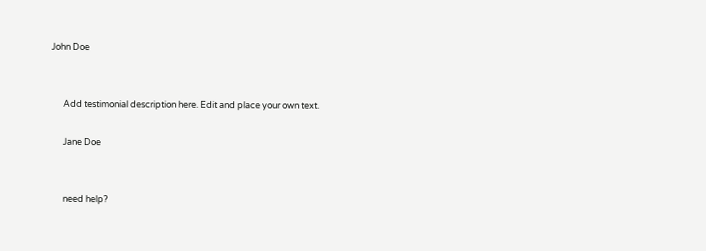John Doe


      Add testimonial description here. Edit and place your own text.

      Jane Doe


      need help?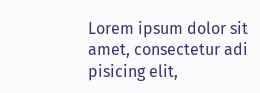Lorem ipsum dolor sit amet, consectetur adi pisicing elit,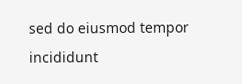sed do eiusmod tempor incididunt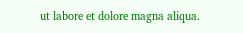ut labore et dolore magna aliqua.